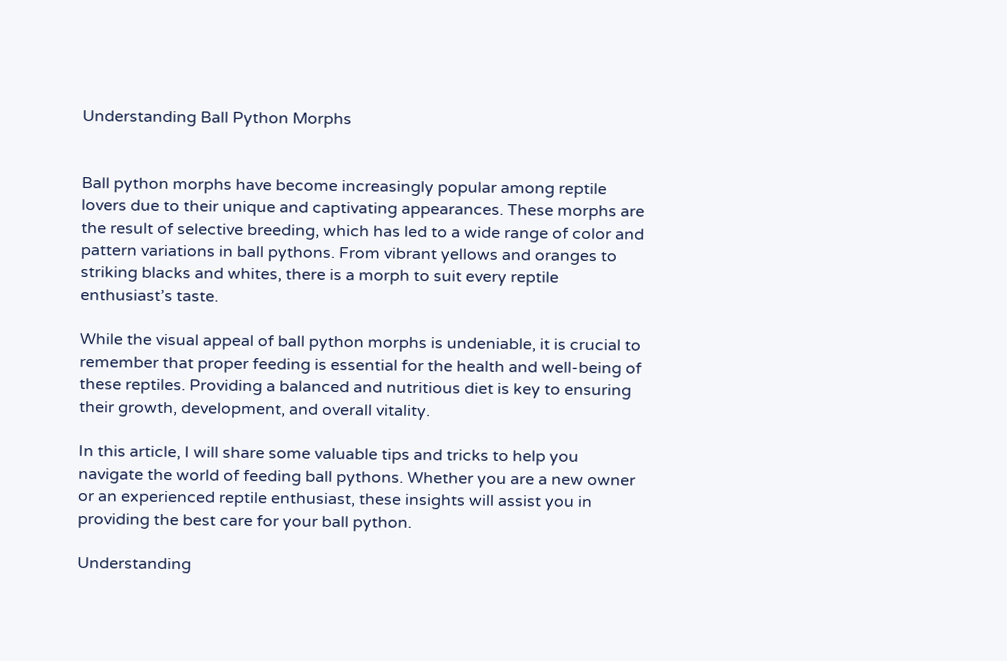Understanding Ball Python Morphs


Ball python morphs have become increasingly popular among reptile lovers due to their unique and captivating appearances. These morphs are the result of selective breeding, which has led to a wide range of color and pattern variations in ball pythons. From vibrant yellows and oranges to striking blacks and whites, there is a morph to suit every reptile enthusiast’s taste.

While the visual appeal of ball python morphs is undeniable, it is crucial to remember that proper feeding is essential for the health and well-being of these reptiles. Providing a balanced and nutritious diet is key to ensuring their growth, development, and overall vitality.

In this article, I will share some valuable tips and tricks to help you navigate the world of feeding ball pythons. Whether you are a new owner or an experienced reptile enthusiast, these insights will assist you in providing the best care for your ball python.

Understanding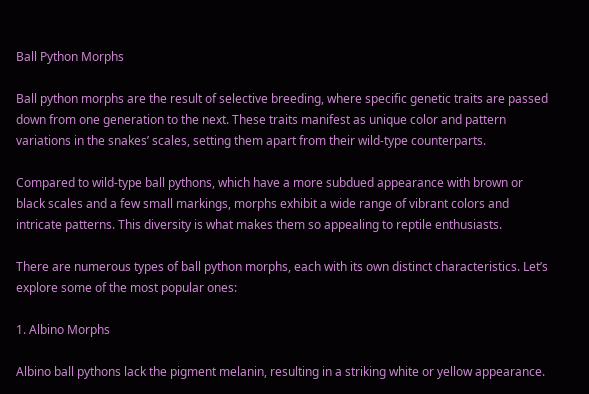Ball Python Morphs

Ball python morphs are the result of selective breeding, where specific genetic traits are passed down from one generation to the next. These traits manifest as unique color and pattern variations in the snakes’ scales, setting them apart from their wild-type counterparts.

Compared to wild-type ball pythons, which have a more subdued appearance with brown or black scales and a few small markings, morphs exhibit a wide range of vibrant colors and intricate patterns. This diversity is what makes them so appealing to reptile enthusiasts.

There are numerous types of ball python morphs, each with its own distinct characteristics. Let’s explore some of the most popular ones:

1. Albino Morphs

Albino ball pythons lack the pigment melanin, resulting in a striking white or yellow appearance.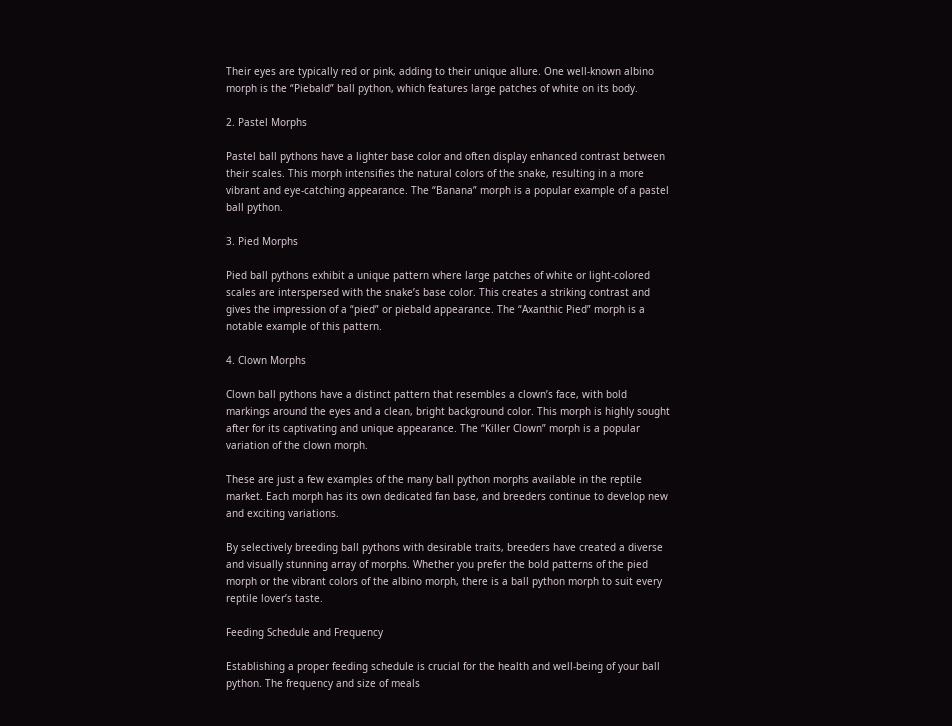Their eyes are typically red or pink, adding to their unique allure. One well-known albino morph is the “Piebald” ball python, which features large patches of white on its body.

2. Pastel Morphs

Pastel ball pythons have a lighter base color and often display enhanced contrast between their scales. This morph intensifies the natural colors of the snake, resulting in a more vibrant and eye-catching appearance. The “Banana” morph is a popular example of a pastel ball python.

3. Pied Morphs

Pied ball pythons exhibit a unique pattern where large patches of white or light-colored scales are interspersed with the snake’s base color. This creates a striking contrast and gives the impression of a “pied” or piebald appearance. The “Axanthic Pied” morph is a notable example of this pattern.

4. Clown Morphs

Clown ball pythons have a distinct pattern that resembles a clown’s face, with bold markings around the eyes and a clean, bright background color. This morph is highly sought after for its captivating and unique appearance. The “Killer Clown” morph is a popular variation of the clown morph.

These are just a few examples of the many ball python morphs available in the reptile market. Each morph has its own dedicated fan base, and breeders continue to develop new and exciting variations.

By selectively breeding ball pythons with desirable traits, breeders have created a diverse and visually stunning array of morphs. Whether you prefer the bold patterns of the pied morph or the vibrant colors of the albino morph, there is a ball python morph to suit every reptile lover’s taste.

Feeding Schedule and Frequency

Establishing a proper feeding schedule is crucial for the health and well-being of your ball python. The frequency and size of meals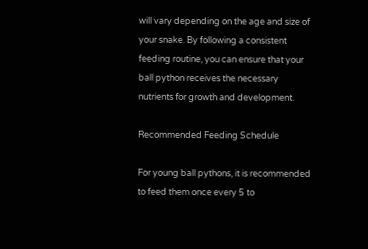will vary depending on the age and size of your snake. By following a consistent feeding routine, you can ensure that your ball python receives the necessary nutrients for growth and development.

Recommended Feeding Schedule

For young ball pythons, it is recommended to feed them once every 5 to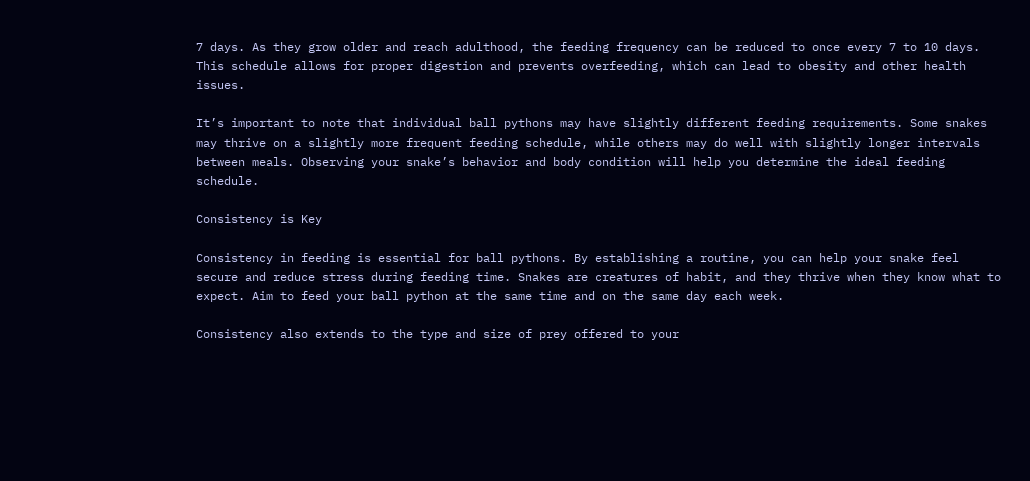7 days. As they grow older and reach adulthood, the feeding frequency can be reduced to once every 7 to 10 days. This schedule allows for proper digestion and prevents overfeeding, which can lead to obesity and other health issues.

It’s important to note that individual ball pythons may have slightly different feeding requirements. Some snakes may thrive on a slightly more frequent feeding schedule, while others may do well with slightly longer intervals between meals. Observing your snake’s behavior and body condition will help you determine the ideal feeding schedule.

Consistency is Key

Consistency in feeding is essential for ball pythons. By establishing a routine, you can help your snake feel secure and reduce stress during feeding time. Snakes are creatures of habit, and they thrive when they know what to expect. Aim to feed your ball python at the same time and on the same day each week.

Consistency also extends to the type and size of prey offered to your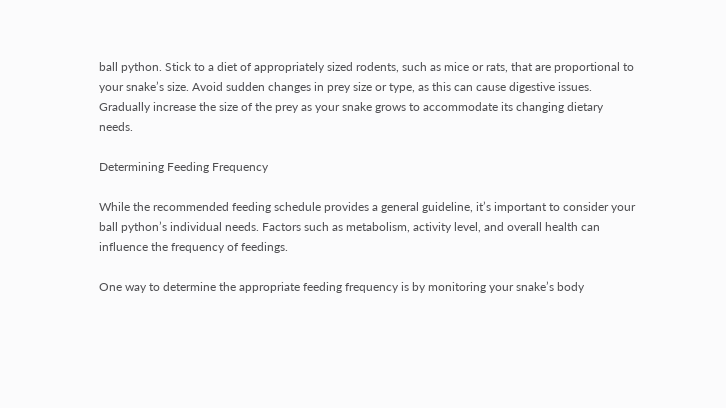ball python. Stick to a diet of appropriately sized rodents, such as mice or rats, that are proportional to your snake’s size. Avoid sudden changes in prey size or type, as this can cause digestive issues. Gradually increase the size of the prey as your snake grows to accommodate its changing dietary needs.

Determining Feeding Frequency

While the recommended feeding schedule provides a general guideline, it’s important to consider your ball python’s individual needs. Factors such as metabolism, activity level, and overall health can influence the frequency of feedings.

One way to determine the appropriate feeding frequency is by monitoring your snake’s body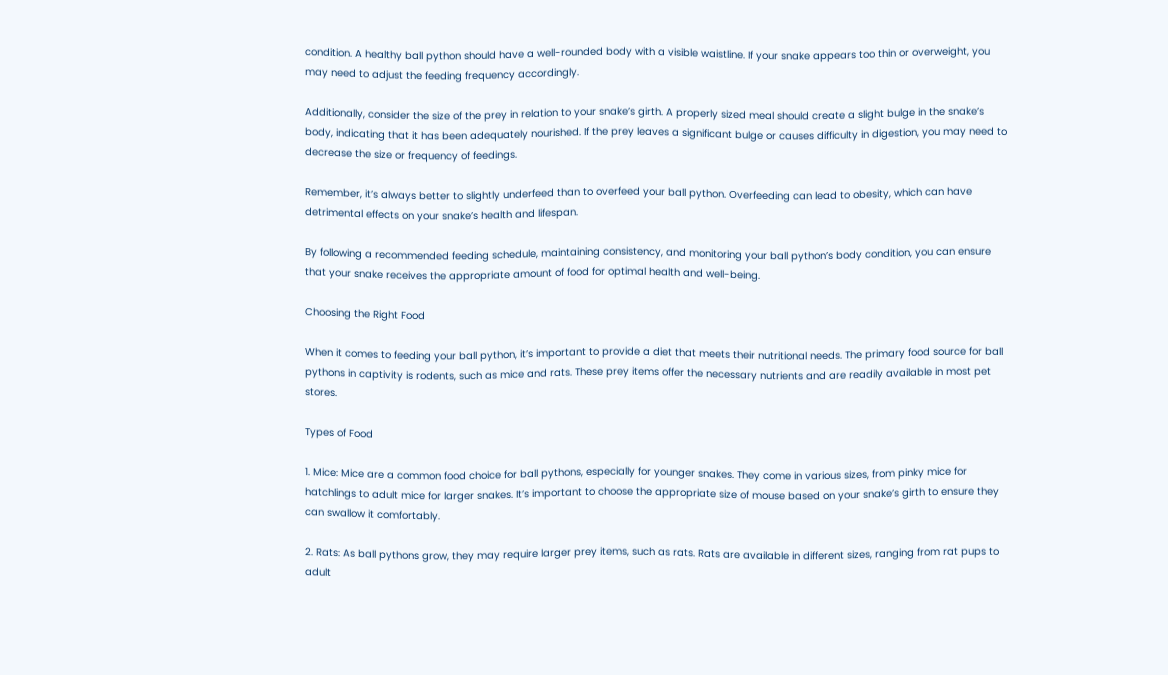condition. A healthy ball python should have a well-rounded body with a visible waistline. If your snake appears too thin or overweight, you may need to adjust the feeding frequency accordingly.

Additionally, consider the size of the prey in relation to your snake’s girth. A properly sized meal should create a slight bulge in the snake’s body, indicating that it has been adequately nourished. If the prey leaves a significant bulge or causes difficulty in digestion, you may need to decrease the size or frequency of feedings.

Remember, it’s always better to slightly underfeed than to overfeed your ball python. Overfeeding can lead to obesity, which can have detrimental effects on your snake’s health and lifespan.

By following a recommended feeding schedule, maintaining consistency, and monitoring your ball python’s body condition, you can ensure that your snake receives the appropriate amount of food for optimal health and well-being.

Choosing the Right Food

When it comes to feeding your ball python, it’s important to provide a diet that meets their nutritional needs. The primary food source for ball pythons in captivity is rodents, such as mice and rats. These prey items offer the necessary nutrients and are readily available in most pet stores.

Types of Food

1. Mice: Mice are a common food choice for ball pythons, especially for younger snakes. They come in various sizes, from pinky mice for hatchlings to adult mice for larger snakes. It’s important to choose the appropriate size of mouse based on your snake’s girth to ensure they can swallow it comfortably.

2. Rats: As ball pythons grow, they may require larger prey items, such as rats. Rats are available in different sizes, ranging from rat pups to adult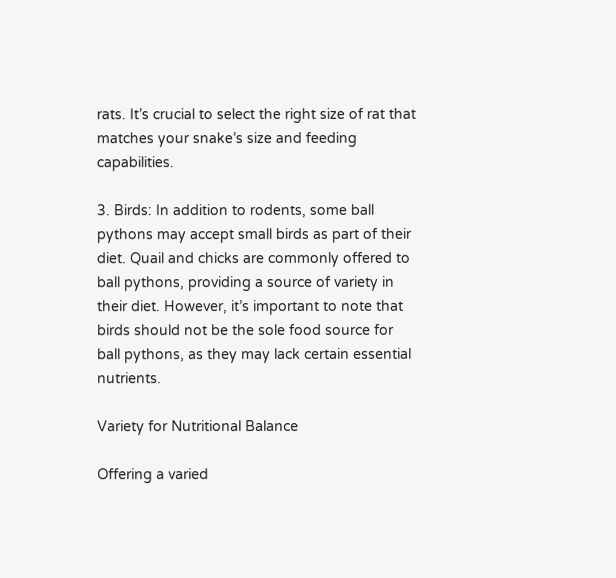rats. It’s crucial to select the right size of rat that matches your snake’s size and feeding capabilities.

3. Birds: In addition to rodents, some ball pythons may accept small birds as part of their diet. Quail and chicks are commonly offered to ball pythons, providing a source of variety in their diet. However, it’s important to note that birds should not be the sole food source for ball pythons, as they may lack certain essential nutrients.

Variety for Nutritional Balance

Offering a varied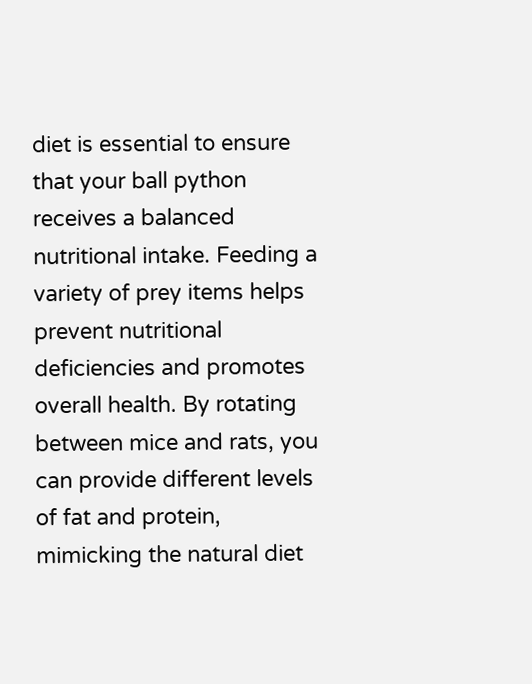diet is essential to ensure that your ball python receives a balanced nutritional intake. Feeding a variety of prey items helps prevent nutritional deficiencies and promotes overall health. By rotating between mice and rats, you can provide different levels of fat and protein, mimicking the natural diet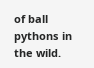of ball pythons in the wild.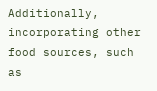Additionally, incorporating other food sources, such as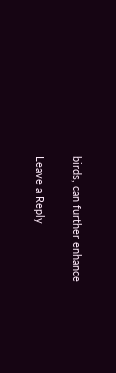birds, can further enhance

Leave a Reply